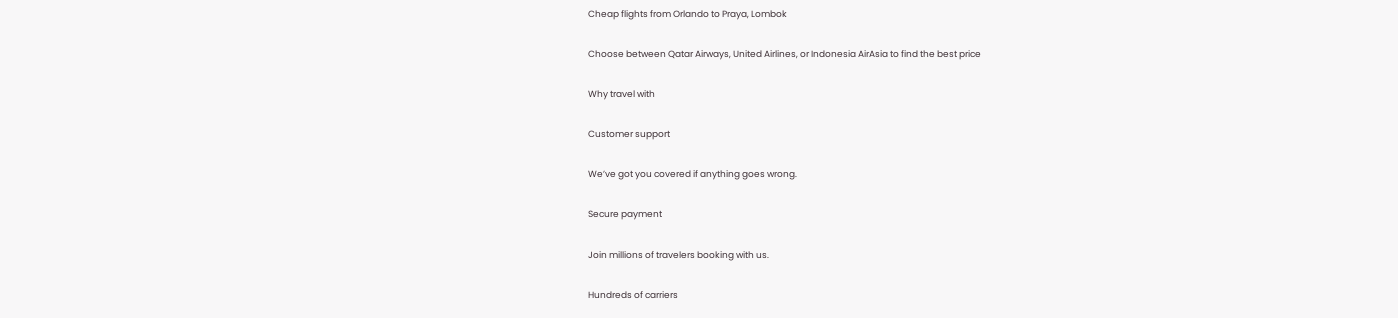Cheap flights from Orlando to Praya, Lombok

Choose between Qatar Airways, United Airlines, or Indonesia AirAsia to find the best price

Why travel with

Customer support

We’ve got you covered if anything goes wrong.

Secure payment

Join millions of travelers booking with us.

Hundreds of carriers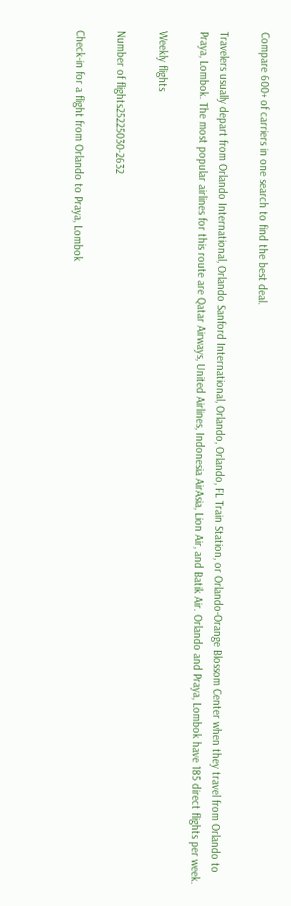Compare 600+ of carriers in one search to find the best deal.

Travelers usually depart from Orlando International, Orlando Sanford International, Orlando, Orlando, FL Train Station, or Orlando-Orange Blossom Center when they travel from Orlando to Praya, Lombok. The most popular airlines for this route are Qatar Airways, United Airlines, Indonesia AirAsia, Lion Air, and Batik Air. Orlando and Praya, Lombok have 185 direct flights per week.

Weekly flights

Number of flights25225030-2632

Check-in for a flight from Orlando to Praya, Lombok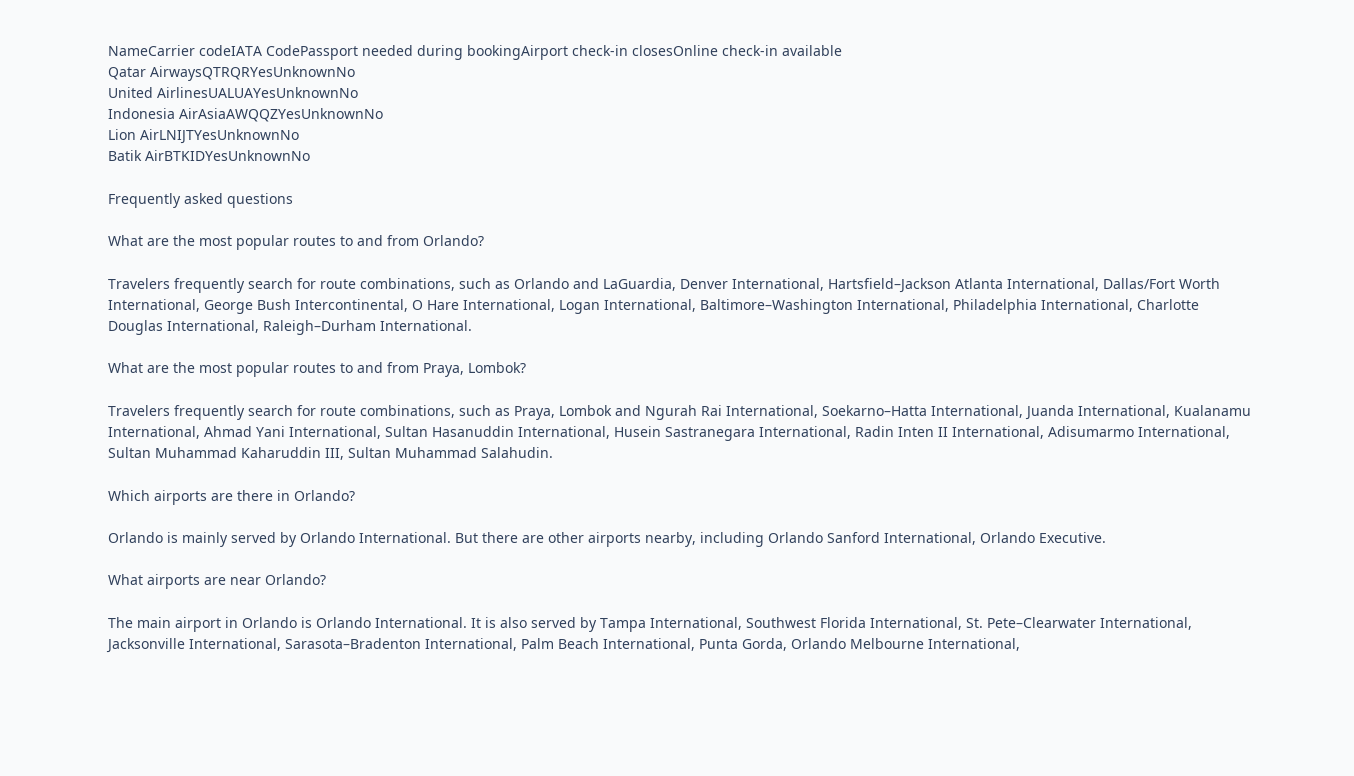NameCarrier codeIATA CodePassport needed during bookingAirport check-in closesOnline check-in available
Qatar AirwaysQTRQRYesUnknownNo
United AirlinesUALUAYesUnknownNo
Indonesia AirAsiaAWQQZYesUnknownNo
Lion AirLNIJTYesUnknownNo
Batik AirBTKIDYesUnknownNo

Frequently asked questions

What are the most popular routes to and from Orlando?

Travelers frequently search for route combinations, such as Orlando and LaGuardia, Denver International, Hartsfield–Jackson Atlanta International, Dallas/Fort Worth International, George Bush Intercontinental, O Hare International, Logan International, Baltimore–Washington International, Philadelphia International, Charlotte Douglas International, Raleigh–Durham International.

What are the most popular routes to and from Praya, Lombok?

Travelers frequently search for route combinations, such as Praya, Lombok and Ngurah Rai International, Soekarno–Hatta International, Juanda International, Kualanamu International, Ahmad Yani International, Sultan Hasanuddin International, Husein Sastranegara International, Radin Inten II International, Adisumarmo International, Sultan Muhammad Kaharuddin III, Sultan Muhammad Salahudin.

Which airports are there in Orlando?

Orlando is mainly served by Orlando International. But there are other airports nearby, including Orlando Sanford International, Orlando Executive.

What airports are near Orlando?

The main airport in Orlando is Orlando International. It is also served by Tampa International, Southwest Florida International, St. Pete–Clearwater International, Jacksonville International, Sarasota–Bradenton International, Palm Beach International, Punta Gorda, Orlando Melbourne International,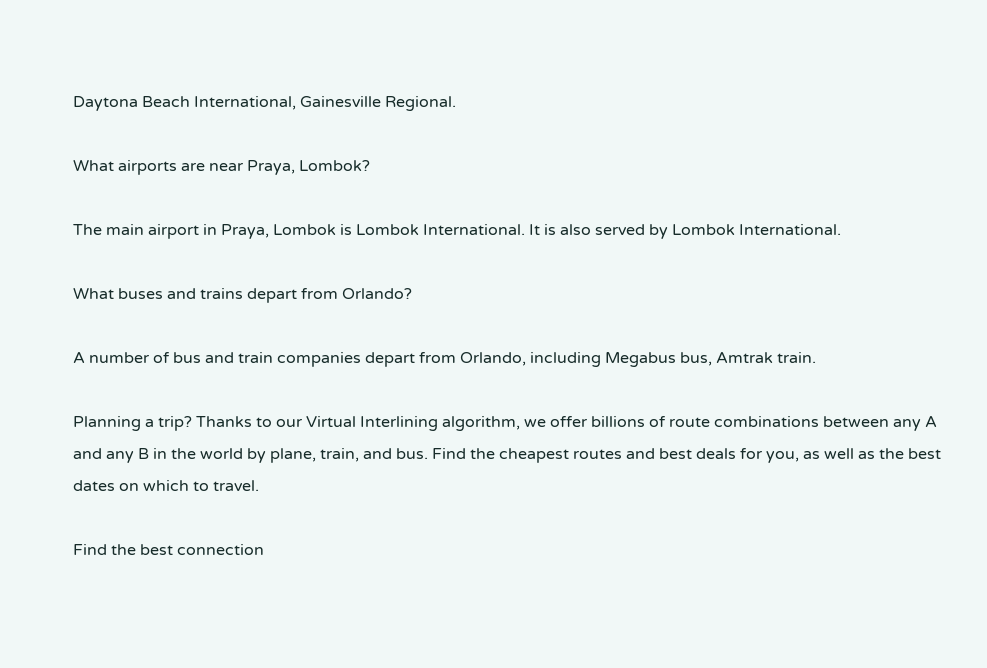Daytona Beach International, Gainesville Regional.

What airports are near Praya, Lombok?

The main airport in Praya, Lombok is Lombok International. It is also served by Lombok International.

What buses and trains depart from Orlando?

A number of bus and train companies depart from Orlando, including Megabus bus, Amtrak train.

Planning a trip? Thanks to our Virtual Interlining algorithm, we offer billions of route combinations between any A and any B in the world by plane, train, and bus. Find the cheapest routes and best deals for you, as well as the best dates on which to travel.

Find the best connection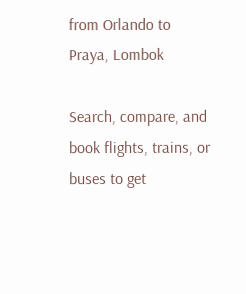from Orlando to Praya, Lombok

Search, compare, and book flights, trains, or buses to get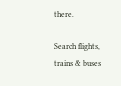there.

Search flights, trains & buses